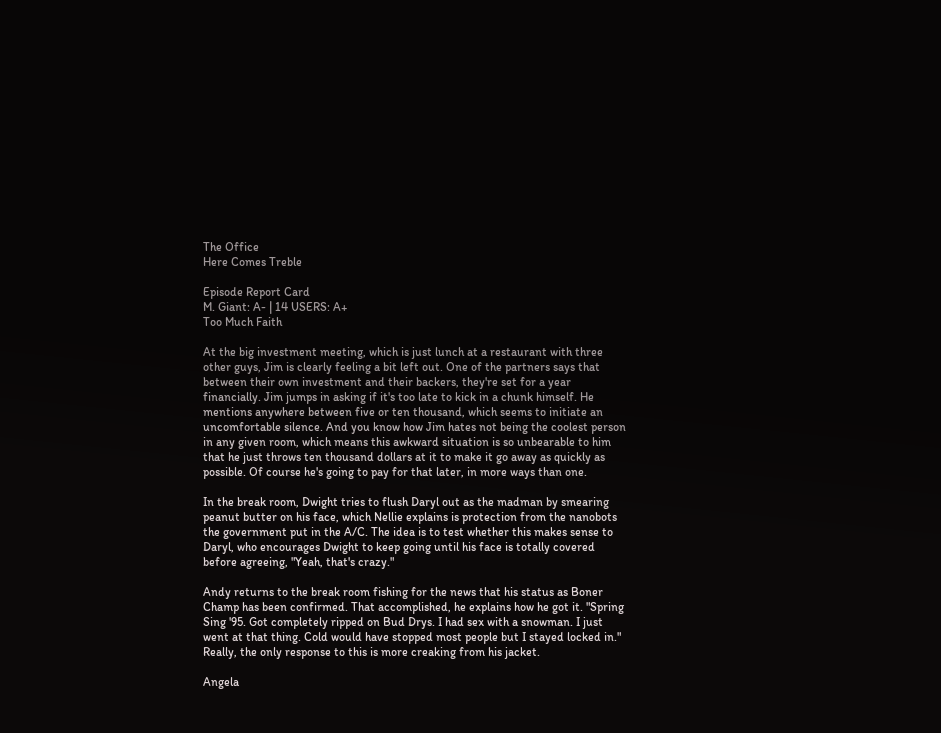The Office
Here Comes Treble

Episode Report Card
M. Giant: A- | 14 USERS: A+
Too Much Faith

At the big investment meeting, which is just lunch at a restaurant with three other guys, Jim is clearly feeling a bit left out. One of the partners says that between their own investment and their backers, they're set for a year financially. Jim jumps in asking if it's too late to kick in a chunk himself. He mentions anywhere between five or ten thousand, which seems to initiate an uncomfortable silence. And you know how Jim hates not being the coolest person in any given room, which means this awkward situation is so unbearable to him that he just throws ten thousand dollars at it to make it go away as quickly as possible. Of course he's going to pay for that later, in more ways than one.

In the break room, Dwight tries to flush Daryl out as the madman by smearing peanut butter on his face, which Nellie explains is protection from the nanobots the government put in the A/C. The idea is to test whether this makes sense to Daryl, who encourages Dwight to keep going until his face is totally covered before agreeing, "Yeah, that's crazy."

Andy returns to the break room fishing for the news that his status as Boner Champ has been confirmed. That accomplished, he explains how he got it. "Spring Sing '95. Got completely ripped on Bud Drys. I had sex with a snowman. I just went at that thing. Cold would have stopped most people but I stayed locked in." Really, the only response to this is more creaking from his jacket.

Angela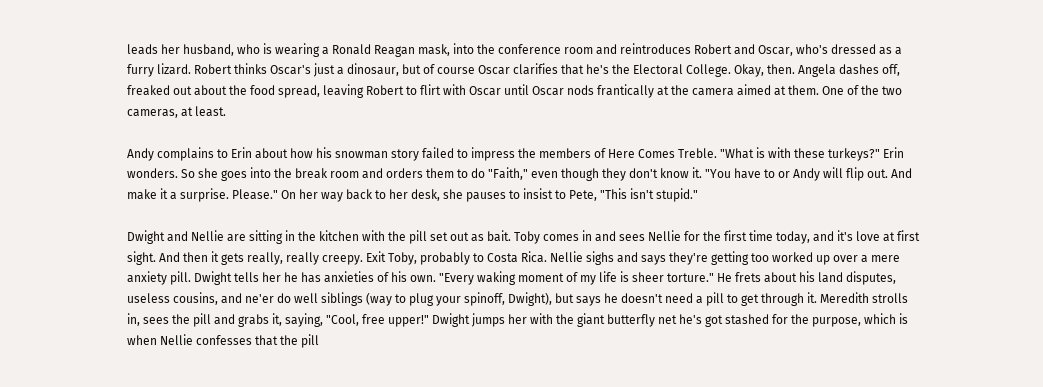leads her husband, who is wearing a Ronald Reagan mask, into the conference room and reintroduces Robert and Oscar, who's dressed as a furry lizard. Robert thinks Oscar's just a dinosaur, but of course Oscar clarifies that he's the Electoral College. Okay, then. Angela dashes off, freaked out about the food spread, leaving Robert to flirt with Oscar until Oscar nods frantically at the camera aimed at them. One of the two cameras, at least.

Andy complains to Erin about how his snowman story failed to impress the members of Here Comes Treble. "What is with these turkeys?" Erin wonders. So she goes into the break room and orders them to do "Faith," even though they don't know it. "You have to or Andy will flip out. And make it a surprise. Please." On her way back to her desk, she pauses to insist to Pete, "This isn't stupid."

Dwight and Nellie are sitting in the kitchen with the pill set out as bait. Toby comes in and sees Nellie for the first time today, and it's love at first sight. And then it gets really, really creepy. Exit Toby, probably to Costa Rica. Nellie sighs and says they're getting too worked up over a mere anxiety pill. Dwight tells her he has anxieties of his own. "Every waking moment of my life is sheer torture." He frets about his land disputes, useless cousins, and ne'er do well siblings (way to plug your spinoff, Dwight), but says he doesn't need a pill to get through it. Meredith strolls in, sees the pill and grabs it, saying, "Cool, free upper!" Dwight jumps her with the giant butterfly net he's got stashed for the purpose, which is when Nellie confesses that the pill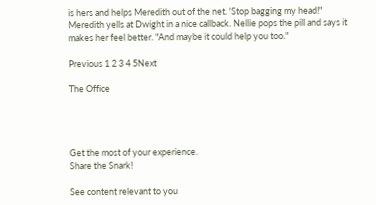is hers and helps Meredith out of the net. 'Stop bagging my head!" Meredith yells at Dwight in a nice callback. Nellie pops the pill and says it makes her feel better. "And maybe it could help you too."

Previous 1 2 3 4 5Next

The Office




Get the most of your experience.
Share the Snark!

See content relevant to you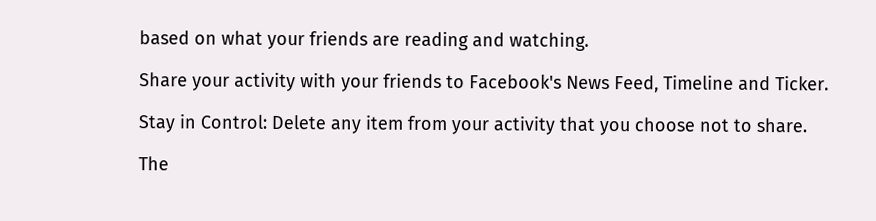based on what your friends are reading and watching.

Share your activity with your friends to Facebook's News Feed, Timeline and Ticker.

Stay in Control: Delete any item from your activity that you choose not to share.

The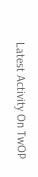Latest Activity On TwOP